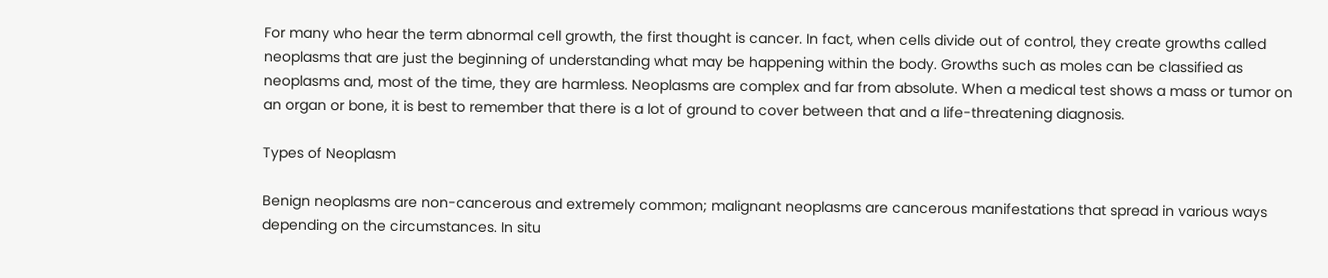For many who hear the term abnormal cell growth, the first thought is cancer. In fact, when cells divide out of control, they create growths called neoplasms that are just the beginning of understanding what may be happening within the body. Growths such as moles can be classified as neoplasms and, most of the time, they are harmless. Neoplasms are complex and far from absolute. When a medical test shows a mass or tumor on an organ or bone, it is best to remember that there is a lot of ground to cover between that and a life-threatening diagnosis.

Types of Neoplasm

Benign neoplasms are non-cancerous and extremely common; malignant neoplasms are cancerous manifestations that spread in various ways depending on the circumstances. In situ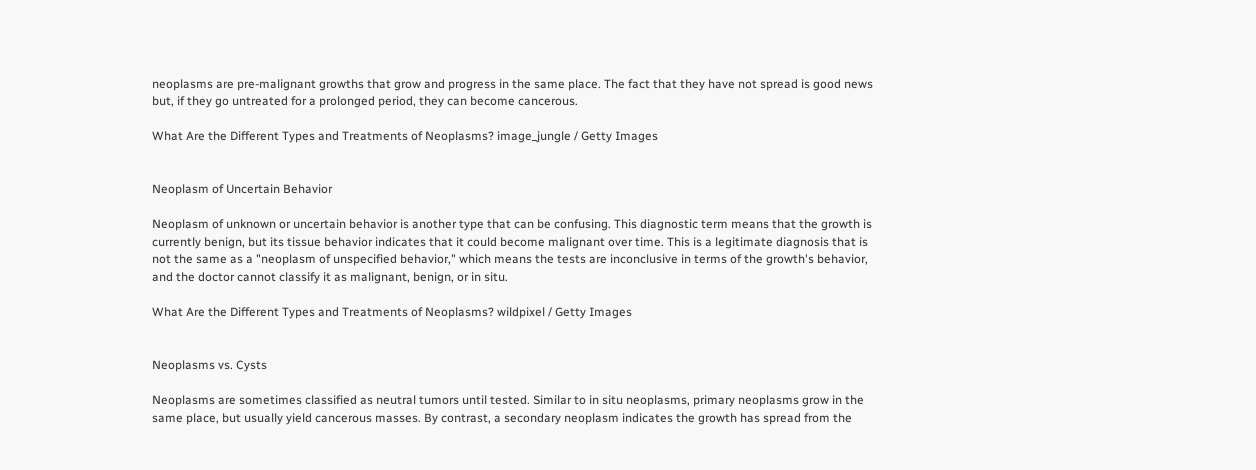neoplasms are pre-malignant growths that grow and progress in the same place. The fact that they have not spread is good news but, if they go untreated for a prolonged period, they can become cancerous.

What Are the Different Types and Treatments of Neoplasms? image_jungle / Getty Images


Neoplasm of Uncertain Behavior

Neoplasm of unknown or uncertain behavior is another type that can be confusing. This diagnostic term means that the growth is currently benign, but its tissue behavior indicates that it could become malignant over time. This is a legitimate diagnosis that is not the same as a "neoplasm of unspecified behavior," which means the tests are inconclusive in terms of the growth's behavior, and the doctor cannot classify it as malignant, benign, or in situ.

What Are the Different Types and Treatments of Neoplasms? wildpixel / Getty Images


Neoplasms vs. Cysts

Neoplasms are sometimes classified as neutral tumors until tested. Similar to in situ neoplasms, primary neoplasms grow in the same place, but usually yield cancerous masses. By contrast, a secondary neoplasm indicates the growth has spread from the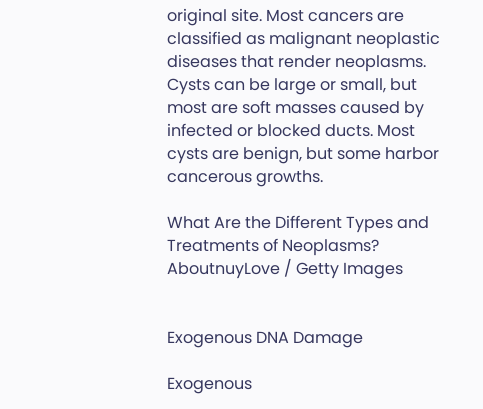original site. Most cancers are classified as malignant neoplastic diseases that render neoplasms. Cysts can be large or small, but most are soft masses caused by infected or blocked ducts. Most cysts are benign, but some harbor cancerous growths.

What Are the Different Types and Treatments of Neoplasms? AboutnuyLove / Getty Images


Exogenous DNA Damage

Exogenous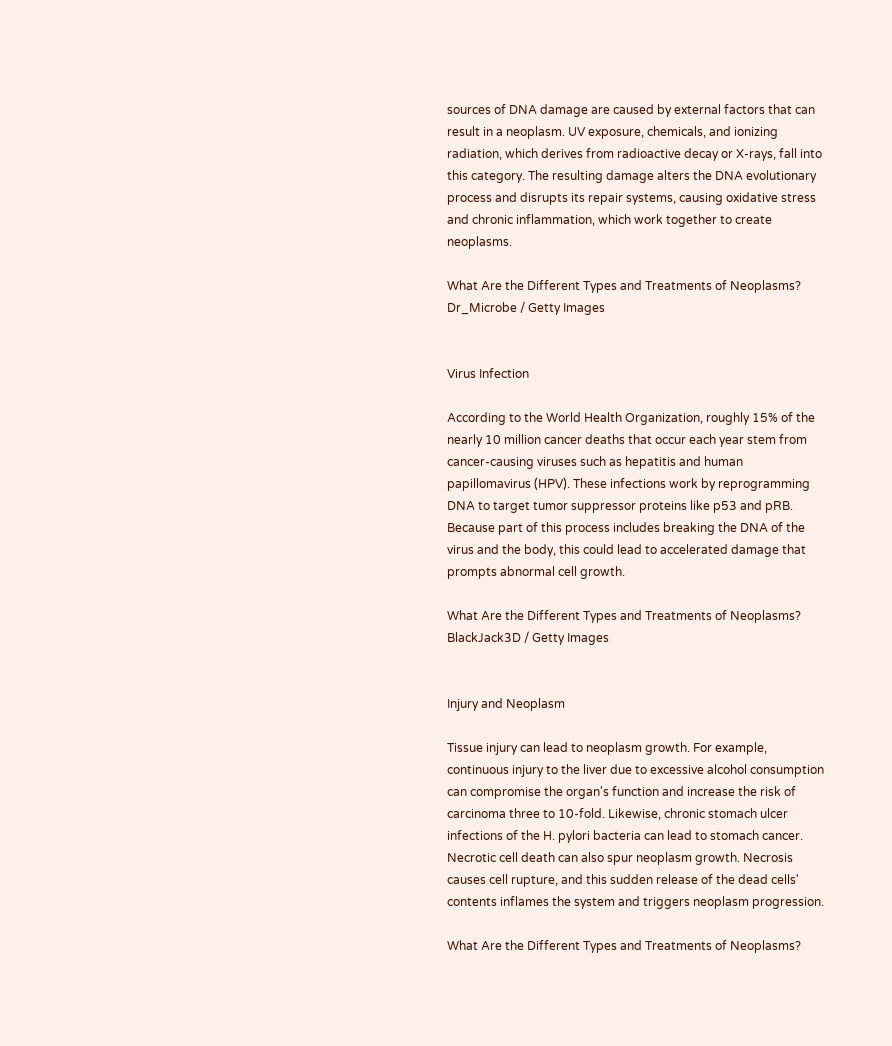sources of DNA damage are caused by external factors that can result in a neoplasm. UV exposure, chemicals, and ionizing radiation, which derives from radioactive decay or X-rays, fall into this category. The resulting damage alters the DNA evolutionary process and disrupts its repair systems, causing oxidative stress and chronic inflammation, which work together to create neoplasms.

What Are the Different Types and Treatments of Neoplasms? Dr_Microbe / Getty Images


Virus Infection

According to the World Health Organization, roughly 15% of the nearly 10 million cancer deaths that occur each year stem from cancer-causing viruses such as hepatitis and human papillomavirus (HPV). These infections work by reprogramming DNA to target tumor suppressor proteins like p53 and pRB. Because part of this process includes breaking the DNA of the virus and the body, this could lead to accelerated damage that prompts abnormal cell growth.

What Are the Different Types and Treatments of Neoplasms? BlackJack3D / Getty Images


Injury and Neoplasm

Tissue injury can lead to neoplasm growth. For example, continuous injury to the liver due to excessive alcohol consumption can compromise the organ's function and increase the risk of carcinoma three to 10-fold. Likewise, chronic stomach ulcer infections of the H. pylori bacteria can lead to stomach cancer. Necrotic cell death can also spur neoplasm growth. Necrosis causes cell rupture, and this sudden release of the dead cells' contents inflames the system and triggers neoplasm progression.

What Are the Different Types and Treatments of Neoplasms?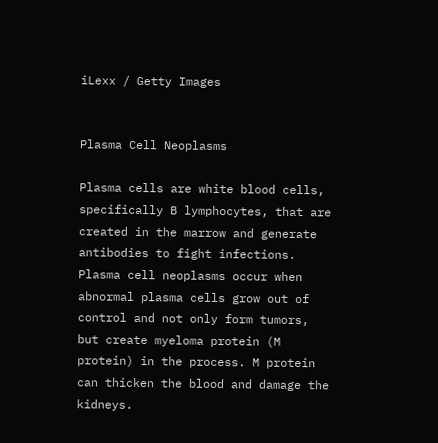iLexx / Getty Images


Plasma Cell Neoplasms

Plasma cells are white blood cells, specifically B lymphocytes, that are created in the marrow and generate antibodies to fight infections. Plasma cell neoplasms occur when abnormal plasma cells grow out of control and not only form tumors, but create myeloma protein (M protein) in the process. M protein can thicken the blood and damage the kidneys.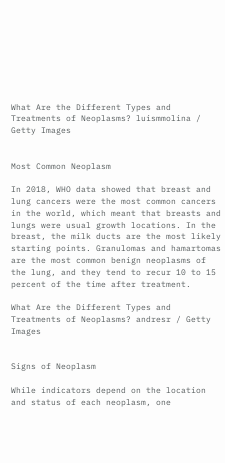What Are the Different Types and Treatments of Neoplasms? luismmolina / Getty Images


Most Common Neoplasm

In 2018, WHO data showed that breast and lung cancers were the most common cancers in the world, which meant that breasts and lungs were usual growth locations. In the breast, the milk ducts are the most likely starting points. Granulomas and hamartomas are the most common benign neoplasms of the lung, and they tend to recur 10 to 15 percent of the time after treatment.

What Are the Different Types and Treatments of Neoplasms? andresr / Getty Images


Signs of Neoplasm

While indicators depend on the location and status of each neoplasm, one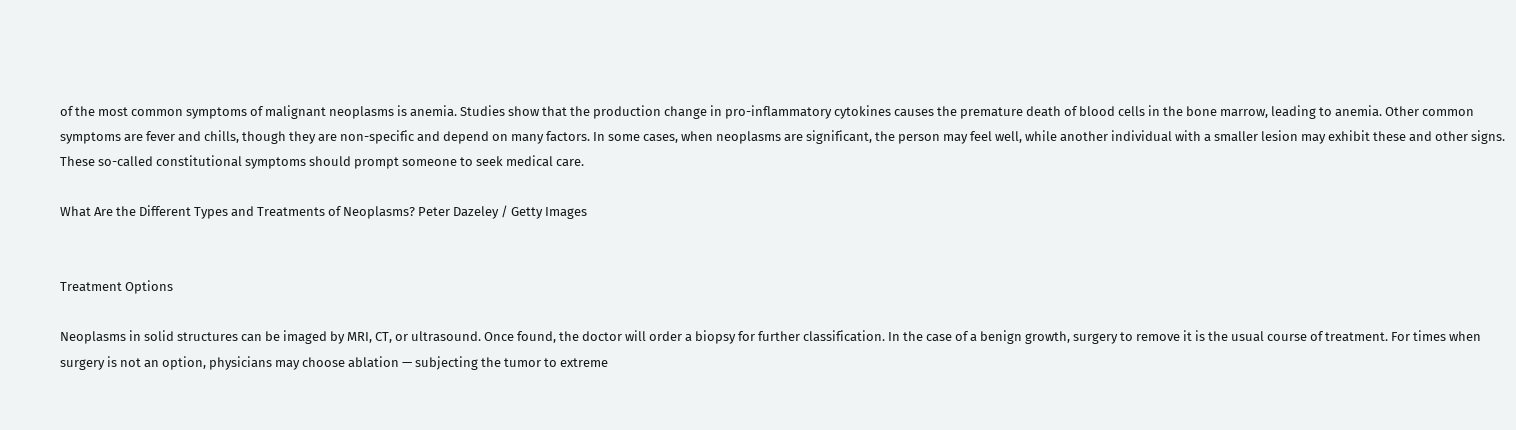of the most common symptoms of malignant neoplasms is anemia. Studies show that the production change in pro-inflammatory cytokines causes the premature death of blood cells in the bone marrow, leading to anemia. Other common symptoms are fever and chills, though they are non-specific and depend on many factors. In some cases, when neoplasms are significant, the person may feel well, while another individual with a smaller lesion may exhibit these and other signs. These so-called constitutional symptoms should prompt someone to seek medical care.

What Are the Different Types and Treatments of Neoplasms? Peter Dazeley / Getty Images


Treatment Options

Neoplasms in solid structures can be imaged by MRI, CT, or ultrasound. Once found, the doctor will order a biopsy for further classification. In the case of a benign growth, surgery to remove it is the usual course of treatment. For times when surgery is not an option, physicians may choose ablation — subjecting the tumor to extreme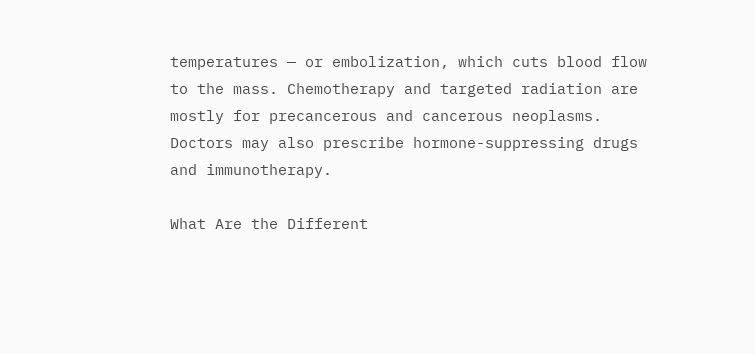temperatures — or embolization, which cuts blood flow to the mass. Chemotherapy and targeted radiation are mostly for precancerous and cancerous neoplasms. Doctors may also prescribe hormone-suppressing drugs and immunotherapy.

What Are the Different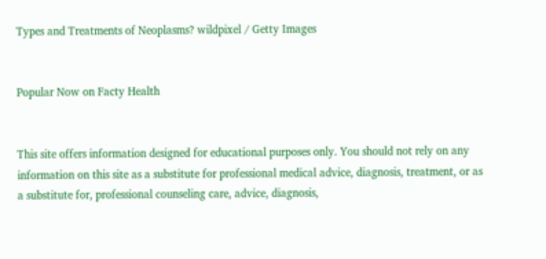Types and Treatments of Neoplasms? wildpixel / Getty Images


Popular Now on Facty Health


This site offers information designed for educational purposes only. You should not rely on any information on this site as a substitute for professional medical advice, diagnosis, treatment, or as a substitute for, professional counseling care, advice, diagnosis,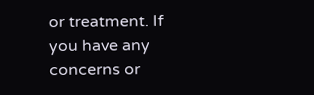or treatment. If you have any concerns or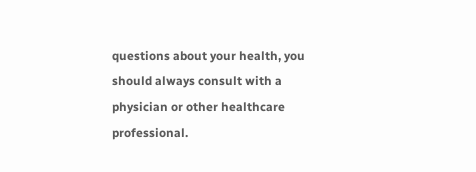questions about your health, you should always consult with a physician or other healthcare professional.